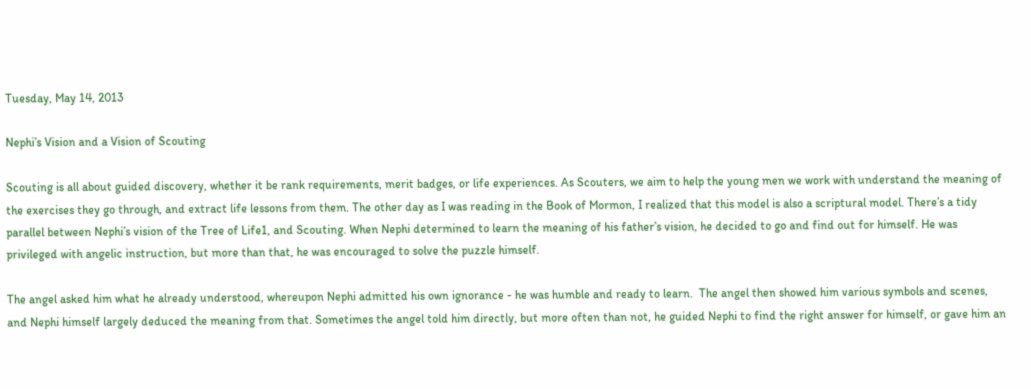Tuesday, May 14, 2013

Nephi’s Vision and a Vision of Scouting

Scouting is all about guided discovery, whether it be rank requirements, merit badges, or life experiences. As Scouters, we aim to help the young men we work with understand the meaning of the exercises they go through, and extract life lessons from them. The other day as I was reading in the Book of Mormon, I realized that this model is also a scriptural model. There’s a tidy parallel between Nephi’s vision of the Tree of Life1, and Scouting. When Nephi determined to learn the meaning of his father’s vision, he decided to go and find out for himself. He was privileged with angelic instruction, but more than that, he was encouraged to solve the puzzle himself.

The angel asked him what he already understood, whereupon Nephi admitted his own ignorance - he was humble and ready to learn.  The angel then showed him various symbols and scenes, and Nephi himself largely deduced the meaning from that. Sometimes the angel told him directly, but more often than not, he guided Nephi to find the right answer for himself, or gave him an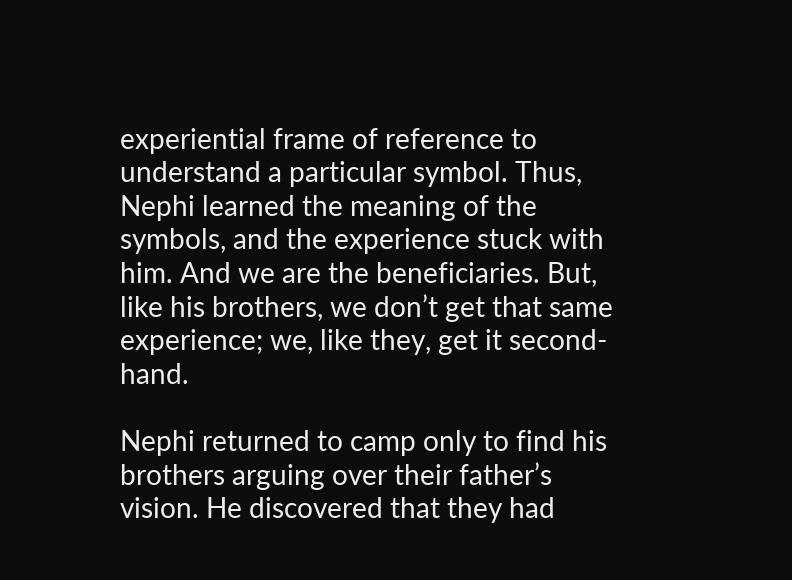experiential frame of reference to understand a particular symbol. Thus, Nephi learned the meaning of the symbols, and the experience stuck with him. And we are the beneficiaries. But, like his brothers, we don’t get that same experience; we, like they, get it second-hand.

Nephi returned to camp only to find his brothers arguing over their father’s vision. He discovered that they had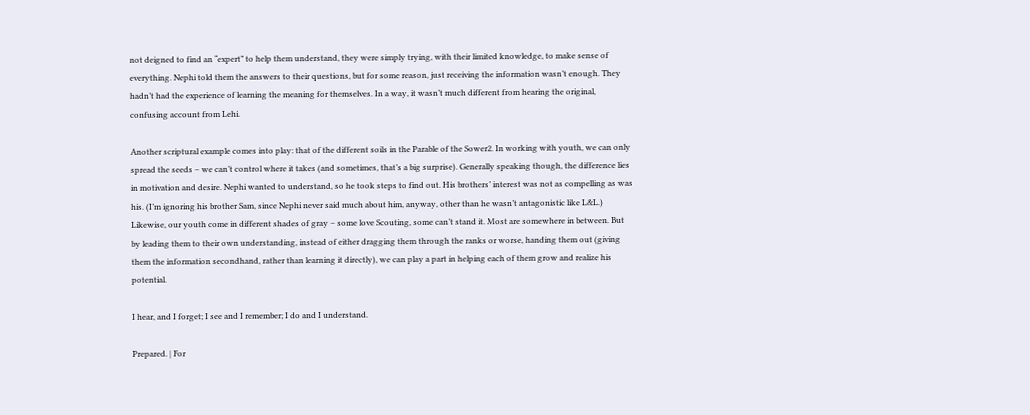not deigned to find an “expert” to help them understand, they were simply trying, with their limited knowledge, to make sense of everything. Nephi told them the answers to their questions, but for some reason, just receiving the information wasn’t enough. They hadn’t had the experience of learning the meaning for themselves. In a way, it wasn’t much different from hearing the original, confusing account from Lehi.

Another scriptural example comes into play: that of the different soils in the Parable of the Sower2. In working with youth, we can only spread the seeds – we can’t control where it takes (and sometimes, that’s a big surprise). Generally speaking though, the difference lies in motivation and desire. Nephi wanted to understand, so he took steps to find out. His brothers’ interest was not as compelling as was his. (I’m ignoring his brother Sam, since Nephi never said much about him, anyway, other than he wasn’t antagonistic like L&L.) Likewise, our youth come in different shades of gray – some love Scouting, some can’t stand it. Most are somewhere in between. But by leading them to their own understanding, instead of either dragging them through the ranks or worse, handing them out (giving them the information secondhand, rather than learning it directly), we can play a part in helping each of them grow and realize his potential.

I hear, and I forget; I see and I remember; I do and I understand.

Prepared. | For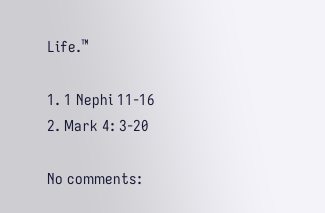Life.™

1. 1 Nephi 11-16
2. Mark 4: 3-20

No comments: